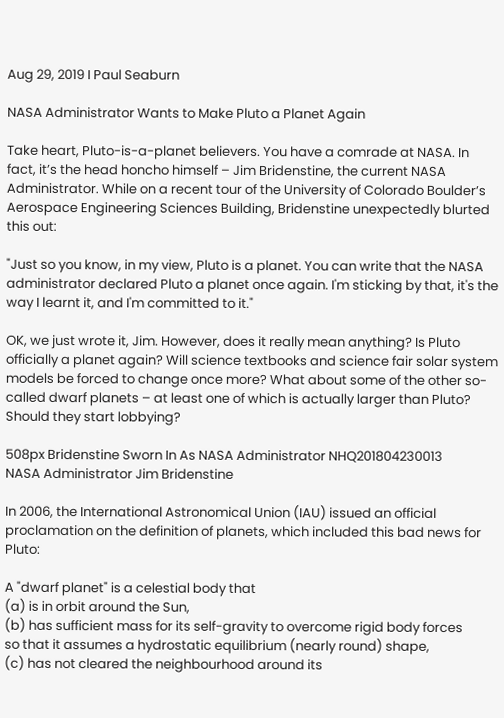Aug 29, 2019 I Paul Seaburn

NASA Administrator Wants to Make Pluto a Planet Again

Take heart, Pluto-is-a-planet believers. You have a comrade at NASA. In fact, it’s the head honcho himself – Jim Bridenstine, the current NASA Administrator. While on a recent tour of the University of Colorado Boulder’s Aerospace Engineering Sciences Building, Bridenstine unexpectedly blurted this out:

"Just so you know, in my view, Pluto is a planet. You can write that the NASA administrator declared Pluto a planet once again. I'm sticking by that, it's the way I learnt it, and I'm committed to it."

OK, we just wrote it, Jim. However, does it really mean anything? Is Pluto officially a planet again? Will science textbooks and science fair solar system models be forced to change once more? What about some of the other so-called dwarf planets – at least one of which is actually larger than Pluto? Should they start lobbying?

508px Bridenstine Sworn In As NASA Administrator NHQ201804230013
NASA Administrator Jim Bridenstine

In 2006, the International Astronomical Union (IAU) issued an official proclamation on the definition of planets, which included this bad news for Pluto:

A "dwarf planet" is a celestial body that
(a) is in orbit around the Sun,
(b) has sufficient mass for its self-gravity to overcome rigid body forces
so that it assumes a hydrostatic equilibrium (nearly round) shape,
(c) has not cleared the neighbourhood around its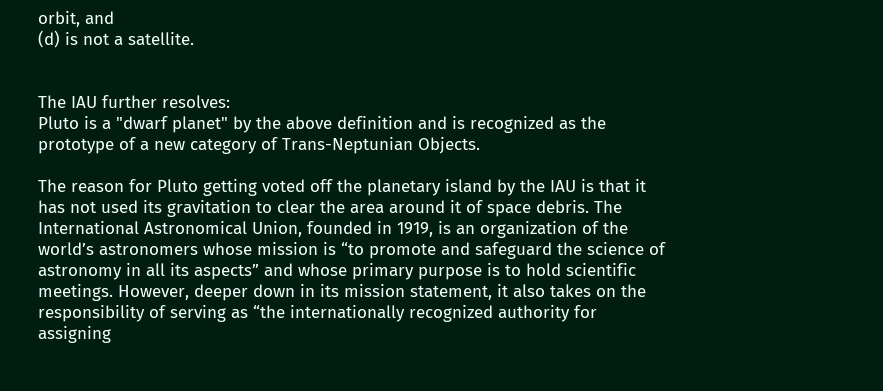orbit, and
(d) is not a satellite.


The IAU further resolves:
Pluto is a "dwarf planet" by the above definition and is recognized as the
prototype of a new category of Trans-Neptunian Objects.

The reason for Pluto getting voted off the planetary island by the IAU is that it has not used its gravitation to clear the area around it of space debris. The International Astronomical Union, founded in 1919, is an organization of the world’s astronomers whose mission is “to promote and safeguard the science of astronomy in all its aspects” and whose primary purpose is to hold scientific meetings. However, deeper down in its mission statement, it also takes on the responsibility of serving as “the internationally recognized authority for assigning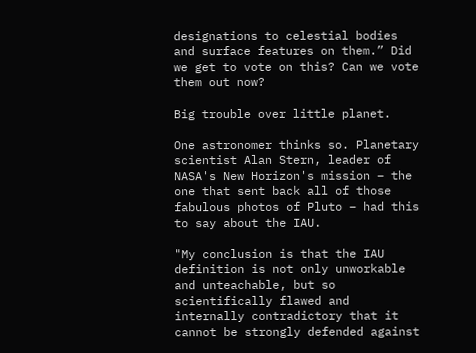designations to celestial bodies and surface features on them.” Did we get to vote on this? Can we vote them out now?

Big trouble over little planet.

One astronomer thinks so. Planetary scientist Alan Stern, leader of NASA's New Horizon's mission – the one that sent back all of those fabulous photos of Pluto – had this to say about the IAU.

"My conclusion is that the IAU definition is not only unworkable and unteachable, but so scientifically flawed and internally contradictory that it cannot be strongly defended against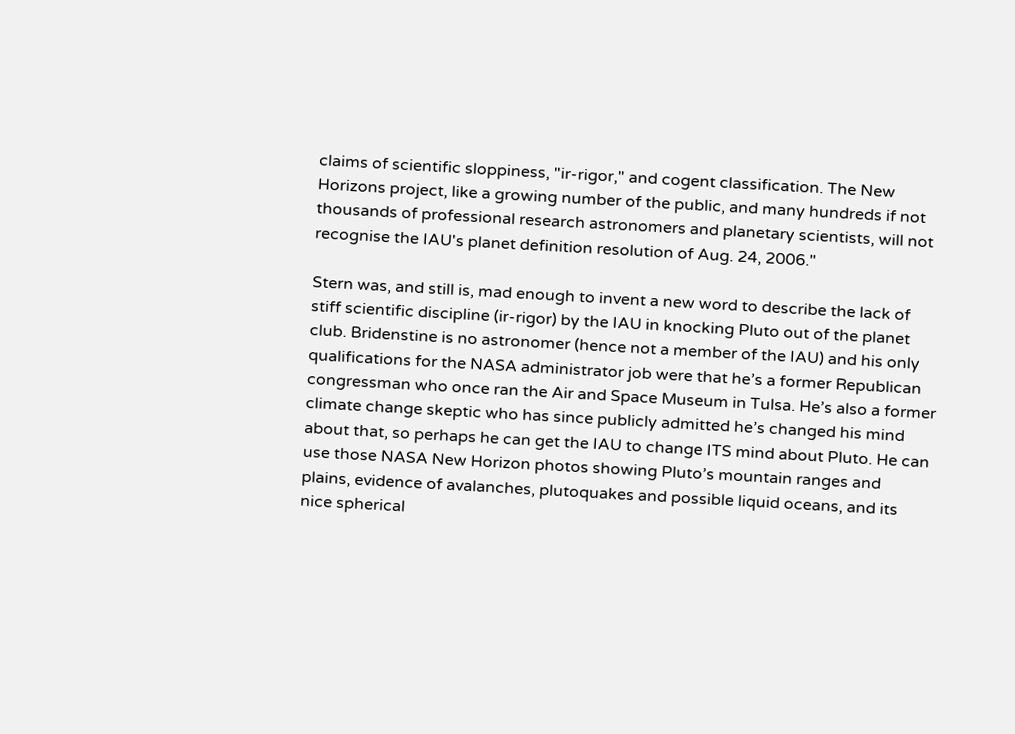claims of scientific sloppiness, "ir-rigor," and cogent classification. The New Horizons project, like a growing number of the public, and many hundreds if not thousands of professional research astronomers and planetary scientists, will not recognise the IAU's planet definition resolution of Aug. 24, 2006."

Stern was, and still is, mad enough to invent a new word to describe the lack of stiff scientific discipline (ir-rigor) by the IAU in knocking Pluto out of the planet club. Bridenstine is no astronomer (hence not a member of the IAU) and his only qualifications for the NASA administrator job were that he’s a former Republican congressman who once ran the Air and Space Museum in Tulsa. He’s also a former climate change skeptic who has since publicly admitted he’s changed his mind about that, so perhaps he can get the IAU to change ITS mind about Pluto. He can use those NASA New Horizon photos showing Pluto’s mountain ranges and plains, evidence of avalanches, plutoquakes and possible liquid oceans, and its nice spherical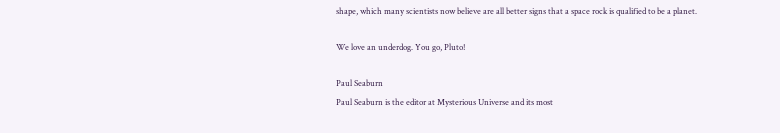shape, which many scientists now believe are all better signs that a space rock is qualified to be a planet.

We love an underdog. You go, Pluto!

Paul Seaburn
Paul Seaburn is the editor at Mysterious Universe and its most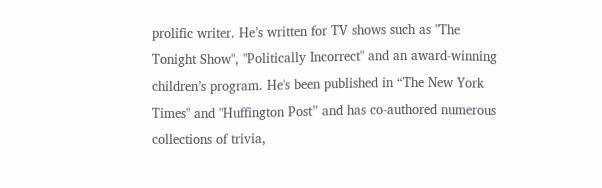prolific writer. He’s written for TV shows such as "The Tonight Show", "Politically Incorrect" and an award-winning children’s program. He's been published in “The New York Times" and "Huffington Post” and has co-authored numerous collections of trivia,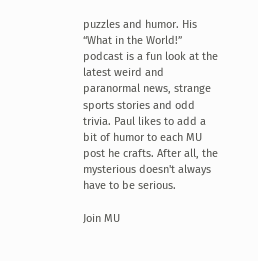puzzles and humor. His “What in the World!” podcast is a fun look at the latest weird and paranormal news, strange sports stories and odd trivia. Paul likes to add a bit of humor to each MU post he crafts. After all, the mysterious doesn't always have to be serious.

Join MU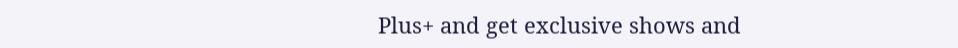Plus+ and get exclusive shows and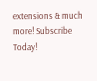extensions & much more! Subscribe Today!